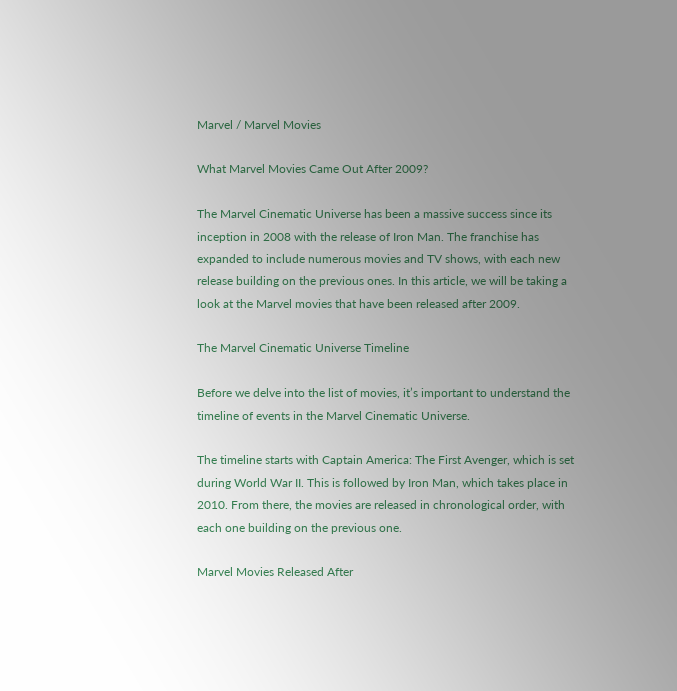Marvel / Marvel Movies

What Marvel Movies Came Out After 2009?

The Marvel Cinematic Universe has been a massive success since its inception in 2008 with the release of Iron Man. The franchise has expanded to include numerous movies and TV shows, with each new release building on the previous ones. In this article, we will be taking a look at the Marvel movies that have been released after 2009.

The Marvel Cinematic Universe Timeline

Before we delve into the list of movies, it’s important to understand the timeline of events in the Marvel Cinematic Universe.

The timeline starts with Captain America: The First Avenger, which is set during World War II. This is followed by Iron Man, which takes place in 2010. From there, the movies are released in chronological order, with each one building on the previous one.

Marvel Movies Released After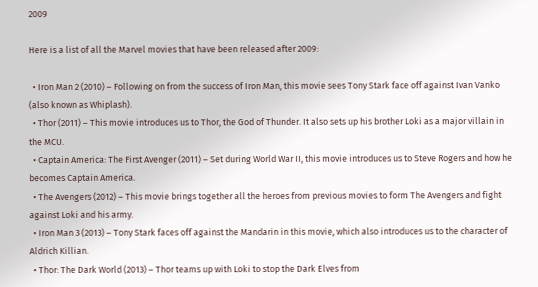2009

Here is a list of all the Marvel movies that have been released after 2009:

  • Iron Man 2 (2010) – Following on from the success of Iron Man, this movie sees Tony Stark face off against Ivan Vanko (also known as Whiplash).
  • Thor (2011) – This movie introduces us to Thor, the God of Thunder. It also sets up his brother Loki as a major villain in the MCU.
  • Captain America: The First Avenger (2011) – Set during World War II, this movie introduces us to Steve Rogers and how he becomes Captain America.
  • The Avengers (2012) – This movie brings together all the heroes from previous movies to form The Avengers and fight against Loki and his army.
  • Iron Man 3 (2013) – Tony Stark faces off against the Mandarin in this movie, which also introduces us to the character of Aldrich Killian.
  • Thor: The Dark World (2013) – Thor teams up with Loki to stop the Dark Elves from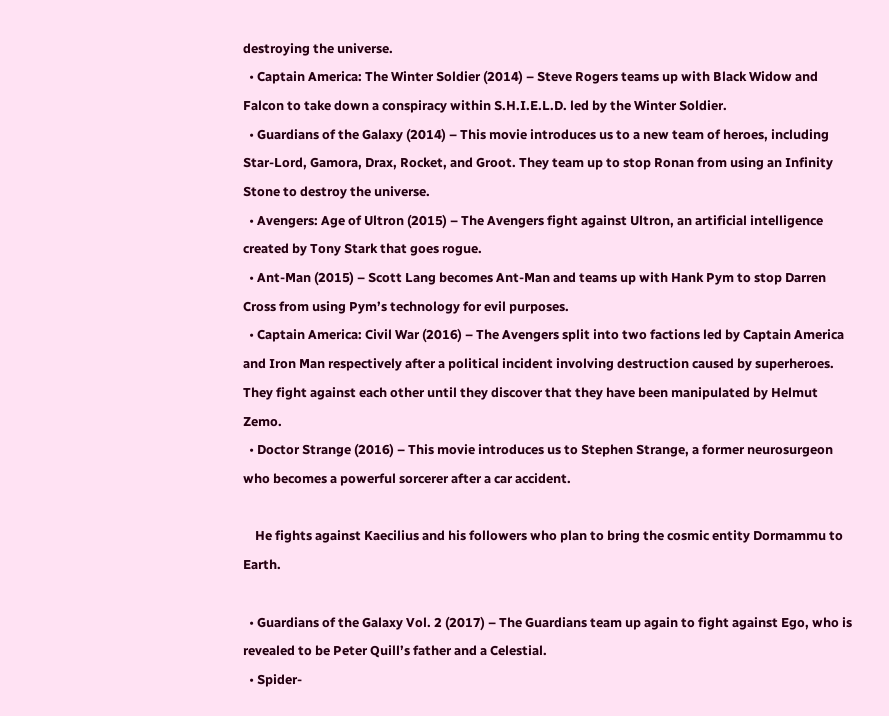destroying the universe.
  • Captain America: The Winter Soldier (2014) – Steve Rogers teams up with Black Widow and Falcon to take down a conspiracy within S.H.I.E.L.D. led by the Winter Soldier.
  • Guardians of the Galaxy (2014) – This movie introduces us to a new team of heroes, including Star-Lord, Gamora, Drax, Rocket, and Groot. They team up to stop Ronan from using an Infinity Stone to destroy the universe.
  • Avengers: Age of Ultron (2015) – The Avengers fight against Ultron, an artificial intelligence created by Tony Stark that goes rogue.
  • Ant-Man (2015) – Scott Lang becomes Ant-Man and teams up with Hank Pym to stop Darren Cross from using Pym’s technology for evil purposes.
  • Captain America: Civil War (2016) – The Avengers split into two factions led by Captain America and Iron Man respectively after a political incident involving destruction caused by superheroes. They fight against each other until they discover that they have been manipulated by Helmut Zemo.
  • Doctor Strange (2016) – This movie introduces us to Stephen Strange, a former neurosurgeon who becomes a powerful sorcerer after a car accident.

    He fights against Kaecilius and his followers who plan to bring the cosmic entity Dormammu to Earth.

  • Guardians of the Galaxy Vol. 2 (2017) – The Guardians team up again to fight against Ego, who is revealed to be Peter Quill’s father and a Celestial.
  • Spider-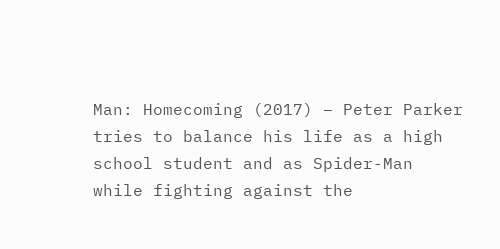Man: Homecoming (2017) – Peter Parker tries to balance his life as a high school student and as Spider-Man while fighting against the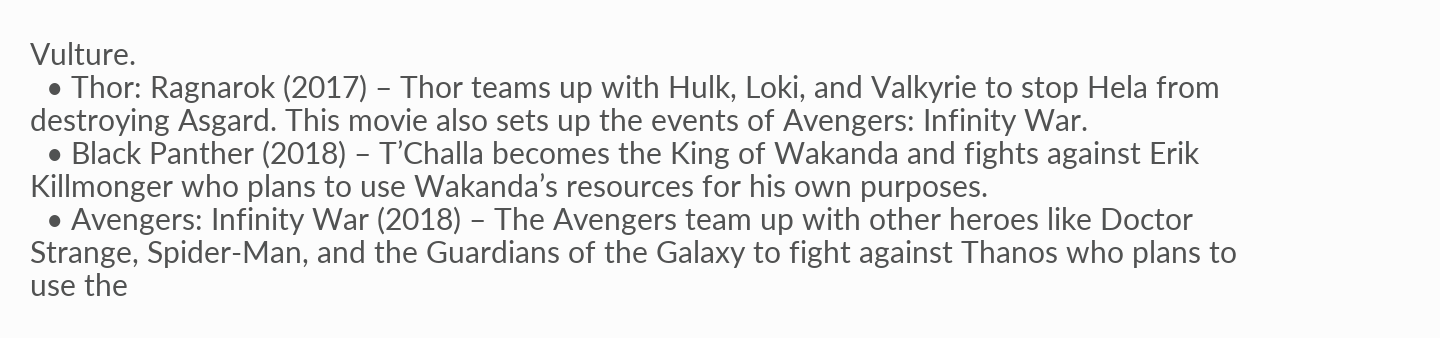Vulture.
  • Thor: Ragnarok (2017) – Thor teams up with Hulk, Loki, and Valkyrie to stop Hela from destroying Asgard. This movie also sets up the events of Avengers: Infinity War.
  • Black Panther (2018) – T’Challa becomes the King of Wakanda and fights against Erik Killmonger who plans to use Wakanda’s resources for his own purposes.
  • Avengers: Infinity War (2018) – The Avengers team up with other heroes like Doctor Strange, Spider-Man, and the Guardians of the Galaxy to fight against Thanos who plans to use the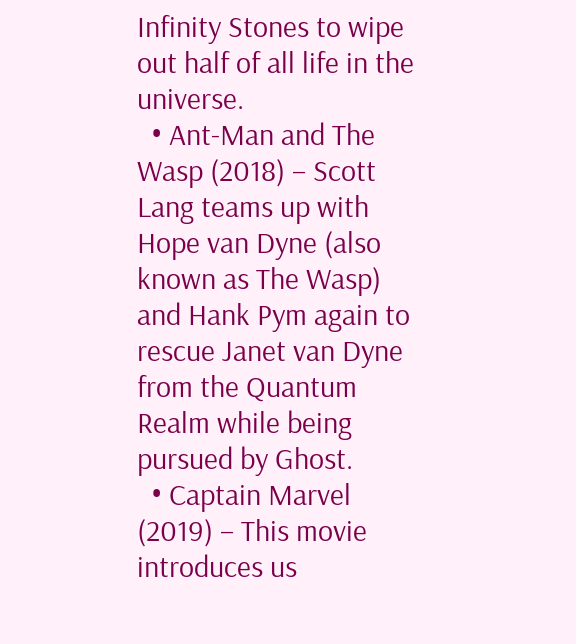Infinity Stones to wipe out half of all life in the universe.
  • Ant-Man and The Wasp (2018) – Scott Lang teams up with Hope van Dyne (also known as The Wasp) and Hank Pym again to rescue Janet van Dyne from the Quantum Realm while being pursued by Ghost.
  • Captain Marvel (2019) – This movie introduces us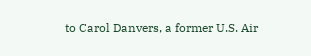to Carol Danvers, a former U.S. Air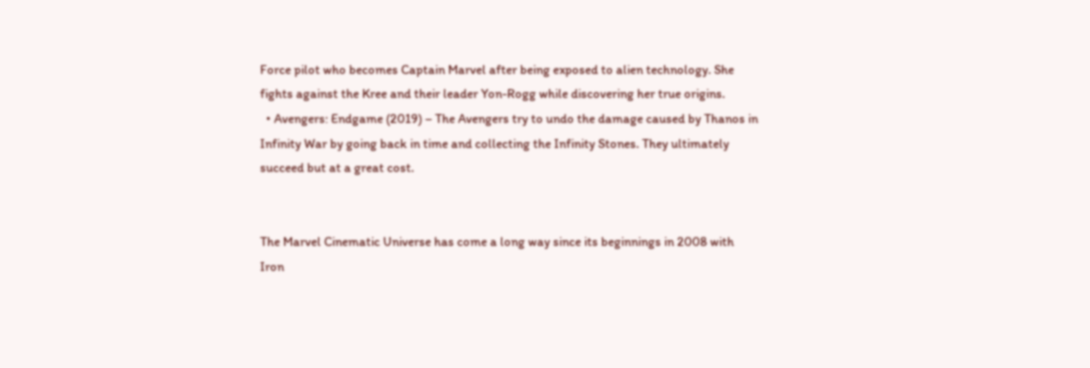Force pilot who becomes Captain Marvel after being exposed to alien technology. She fights against the Kree and their leader Yon-Rogg while discovering her true origins.
  • Avengers: Endgame (2019) – The Avengers try to undo the damage caused by Thanos in Infinity War by going back in time and collecting the Infinity Stones. They ultimately succeed but at a great cost.


The Marvel Cinematic Universe has come a long way since its beginnings in 2008 with Iron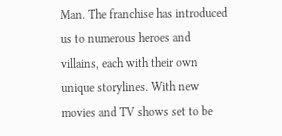Man. The franchise has introduced us to numerous heroes and villains, each with their own unique storylines. With new movies and TV shows set to be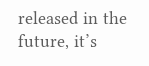released in the future, it’s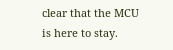clear that the MCU is here to stay.